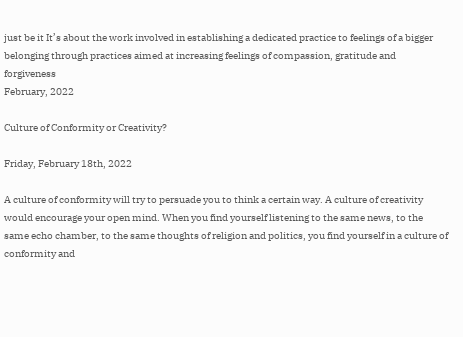just be it It’s about the work involved in establishing a dedicated practice to feelings of a bigger belonging through practices aimed at increasing feelings of compassion, gratitude and forgiveness
February, 2022

Culture of Conformity or Creativity?

Friday, February 18th, 2022

A culture of conformity will try to persuade you to think a certain way. A culture of creativity would encourage your open mind. When you find yourself listening to the same news, to the same echo chamber, to the same thoughts of religion and politics, you find yourself in a culture of conformity and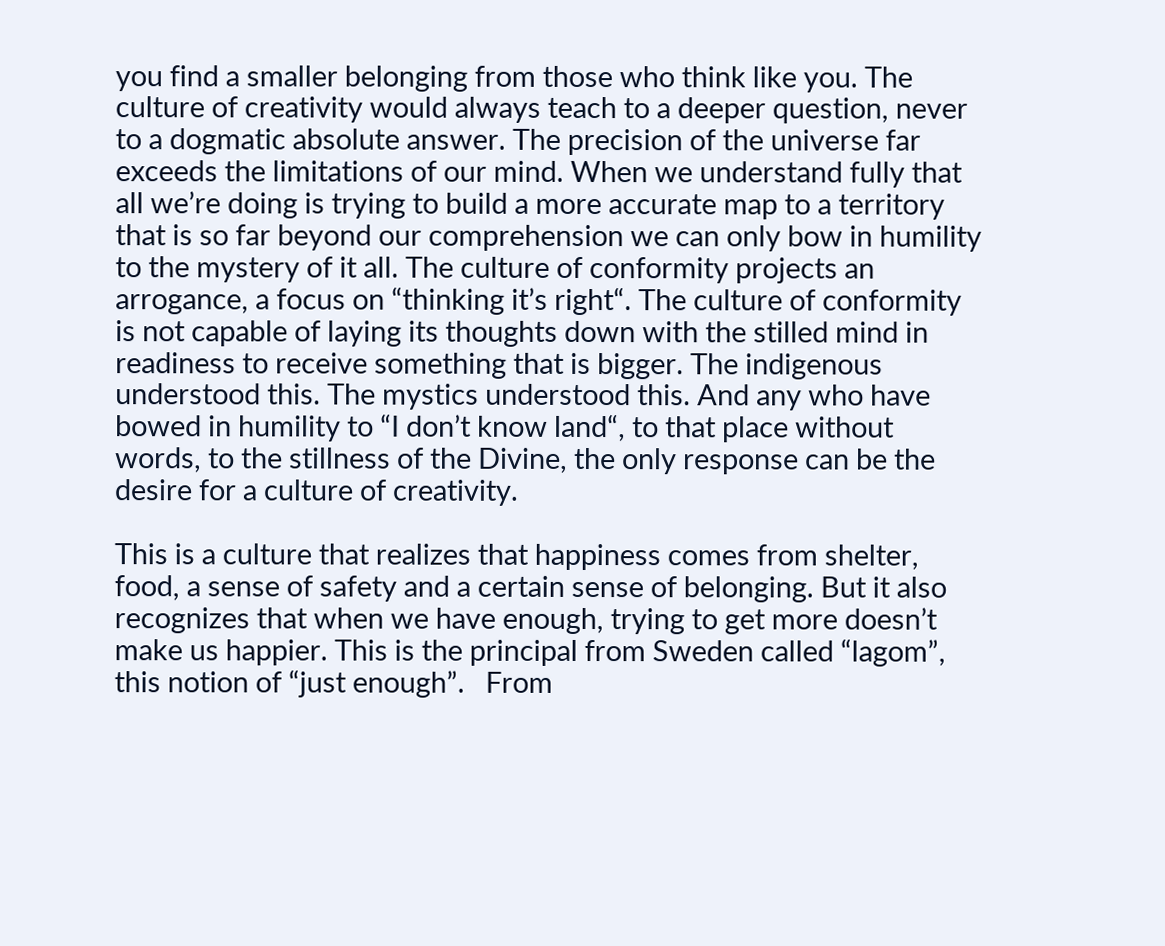you find a smaller belonging from those who think like you. The culture of creativity would always teach to a deeper question, never to a dogmatic absolute answer. The precision of the universe far exceeds the limitations of our mind. When we understand fully that all we’re doing is trying to build a more accurate map to a territory that is so far beyond our comprehension we can only bow in humility to the mystery of it all. The culture of conformity projects an arrogance, a focus on “thinking it’s right“. The culture of conformity is not capable of laying its thoughts down with the stilled mind in readiness to receive something that is bigger. The indigenous understood this. The mystics understood this. And any who have bowed in humility to “I don’t know land“, to that place without words, to the stillness of the Divine, the only response can be the desire for a culture of creativity.

This is a culture that realizes that happiness comes from shelter, food, a sense of safety and a certain sense of belonging. But it also recognizes that when we have enough, trying to get more doesn’t make us happier. This is the principal from Sweden called “lagom”, this notion of “just enough”.   From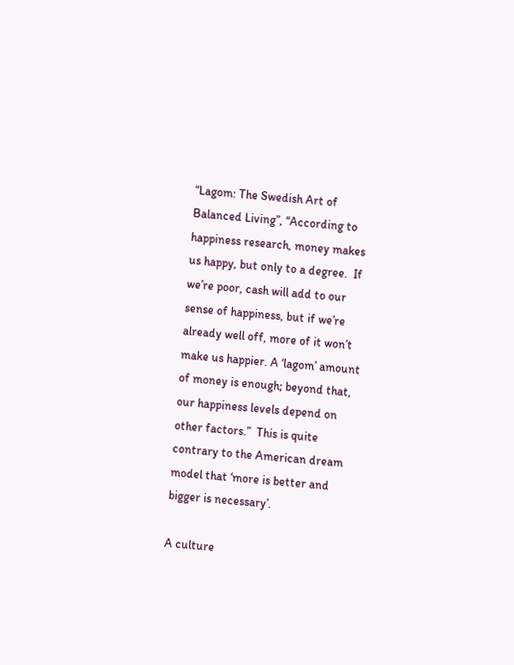“Lagom: The Swedish Art of Balanced Living”, “According to happiness research, money makes us happy, but only to a degree.  If we’re poor, cash will add to our sense of happiness, but if we’re already well off, more of it won’t make us happier. A ‘lagom’ amount of money is enough; beyond that, our happiness levels depend on other factors.”  This is quite contrary to the American dream model that ‘more is better and bigger is necessary’.

A culture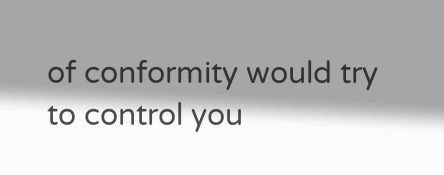of conformity would try to control you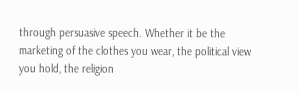through persuasive speech. Whether it be the marketing of the clothes you wear, the political view you hold, the religion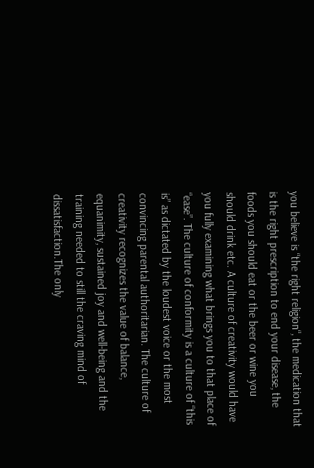you believe is “the right religion“, the medication that is the right prescription to end your disease, the foods you should eat or the beer or wine you should drink etc. A culture of creativity would have you fully examining what brings you to that place of “ease”. The culture of conformity is a culture of “this is” as dictated by the loudest voice or the most convincing parental authoritarian. The culture of creativity recognizes the value of balance, equanimity, sustained joy and well-being and the training needed to still the craving mind of dissatisfaction.The only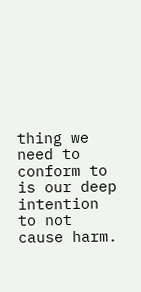thing we need to conform to is our deep intention to not cause harm.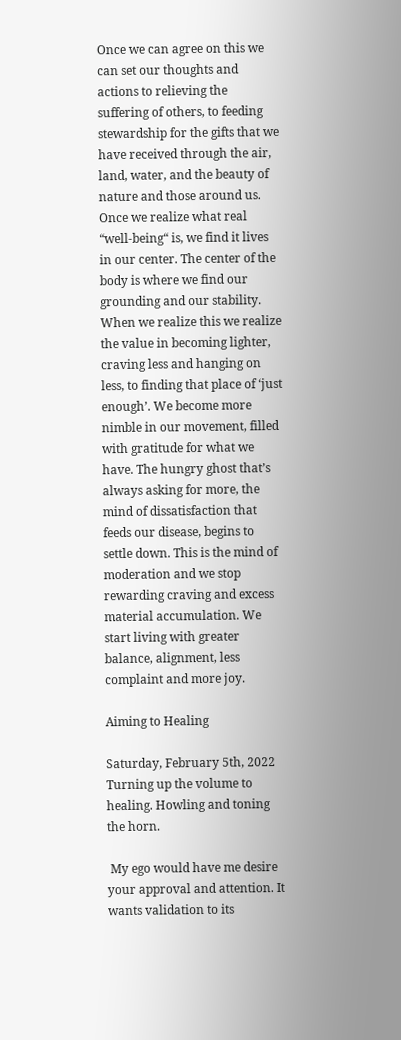Once we can agree on this we can set our thoughts and actions to relieving the suffering of others, to feeding stewardship for the gifts that we have received through the air, land, water, and the beauty of nature and those around us. Once we realize what real “well-being“ is, we find it lives in our center. The center of the body is where we find our grounding and our stability. When we realize this we realize the value in becoming lighter, craving less and hanging on less, to finding that place of ‘just enough’. We become more nimble in our movement, filled with gratitude for what we have. The hungry ghost that’s always asking for more, the mind of dissatisfaction that feeds our disease, begins to settle down. This is the mind of moderation and we stop rewarding craving and excess material accumulation. We start living with greater balance, alignment, less complaint and more joy.

Aiming to Healing

Saturday, February 5th, 2022
Turning up the volume to healing. Howling and toning the horn.

 My ego would have me desire your approval and attention. It wants validation to its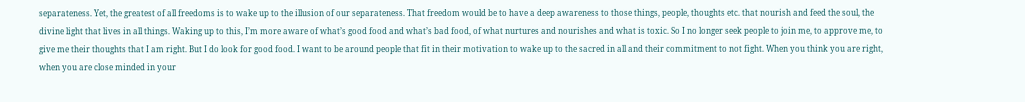separateness. Yet, the greatest of all freedoms is to wake up to the illusion of our separateness. That freedom would be to have a deep awareness to those things, people, thoughts etc. that nourish and feed the soul, the divine light that lives in all things. Waking up to this, I’m more aware of what’s good food and what’s bad food, of what nurtures and nourishes and what is toxic. So I no longer seek people to join me, to approve me, to give me their thoughts that I am right. But I do look for good food. I want to be around people that fit in their motivation to wake up to the sacred in all and their commitment to not fight. When you think you are right, when you are close minded in your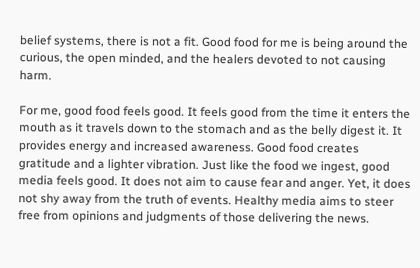belief systems, there is not a fit. Good food for me is being around the curious, the open minded, and the healers devoted to not causing harm.

For me, good food feels good. It feels good from the time it enters the mouth as it travels down to the stomach and as the belly digest it. It provides energy and increased awareness. Good food creates gratitude and a lighter vibration. Just like the food we ingest, good media feels good. It does not aim to cause fear and anger. Yet, it does not shy away from the truth of events. Healthy media aims to steer free from opinions and judgments of those delivering the news.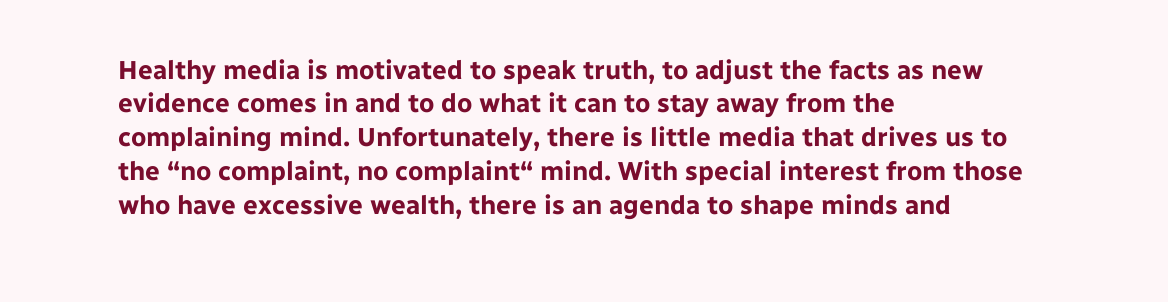Healthy media is motivated to speak truth, to adjust the facts as new evidence comes in and to do what it can to stay away from the complaining mind. Unfortunately, there is little media that drives us to the “no complaint, no complaint“ mind. With special interest from those who have excessive wealth, there is an agenda to shape minds and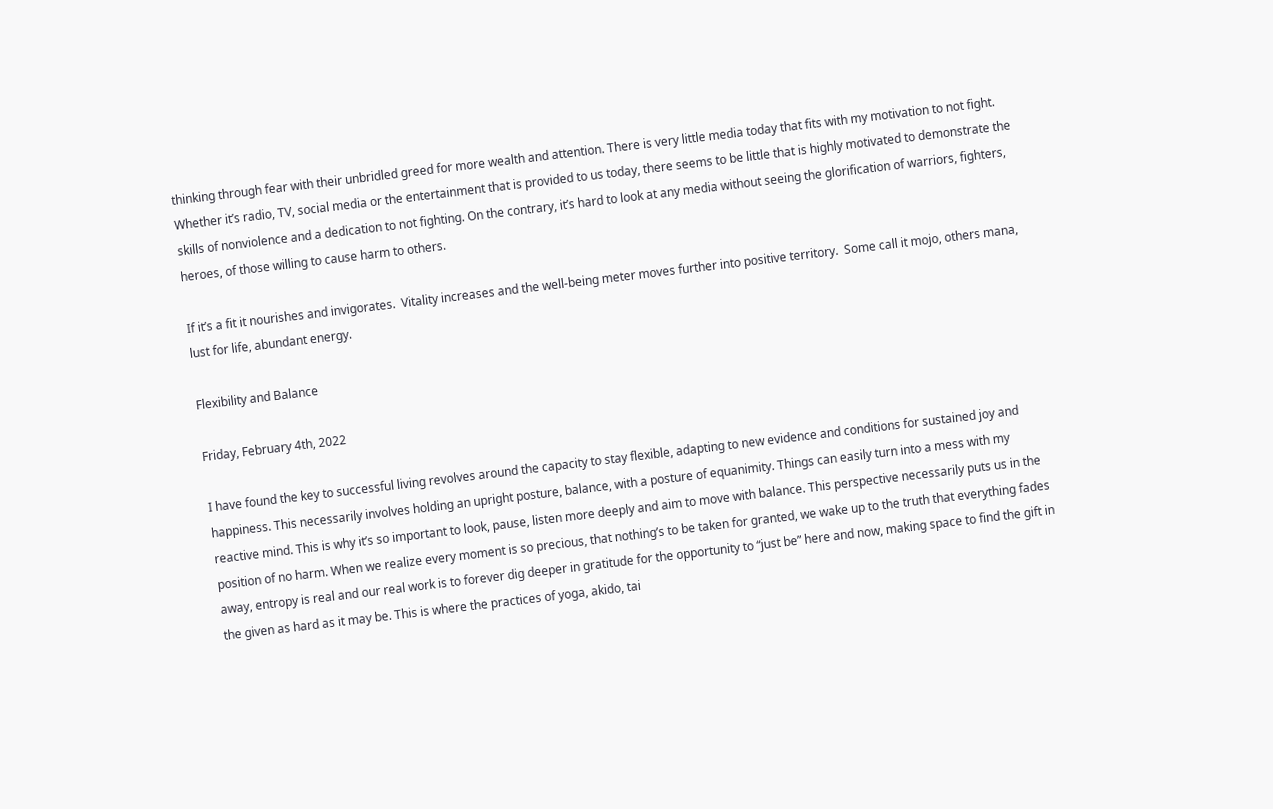thinking through fear with their unbridled greed for more wealth and attention. There is very little media today that fits with my motivation to not fight. Whether it’s radio, TV, social media or the entertainment that is provided to us today, there seems to be little that is highly motivated to demonstrate the skills of nonviolence and a dedication to not fighting. On the contrary, it’s hard to look at any media without seeing the glorification of warriors, fighters, heroes, of those willing to cause harm to others.

If it’s a fit it nourishes and invigorates.  Vitality increases and the well-being meter moves further into positive territory.  Some call it mojo, others mana, lust for life, abundant energy.

Flexibility and Balance

Friday, February 4th, 2022

I have found the key to successful living revolves around the capacity to stay flexible, adapting to new evidence and conditions for sustained joy and happiness. This necessarily involves holding an upright posture, balance, with a posture of equanimity. Things can easily turn into a mess with my reactive mind. This is why it’s so important to look, pause, listen more deeply and aim to move with balance. This perspective necessarily puts us in the position of no harm. When we realize every moment is so precious, that nothing’s to be taken for granted, we wake up to the truth that everything fades away, entropy is real and our real work is to forever dig deeper in gratitude for the opportunity to “just be” here and now, making space to find the gift in the given as hard as it may be. This is where the practices of yoga, akido, tai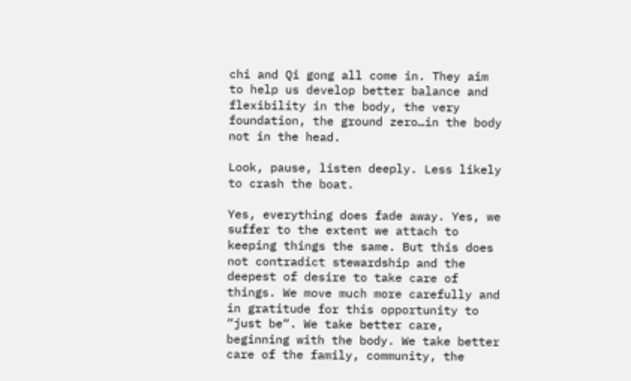chi and Qi gong all come in. They aim to help us develop better balance and flexibility in the body, the very foundation, the ground zero…in the body not in the head.

Look, pause, listen deeply. Less likely to crash the boat.

Yes, everything does fade away. Yes, we suffer to the extent we attach to keeping things the same. But this does not contradict stewardship and the deepest of desire to take care of things. We move much more carefully and in gratitude for this opportunity to “just be“. We take better care, beginning with the body. We take better care of the family, community, the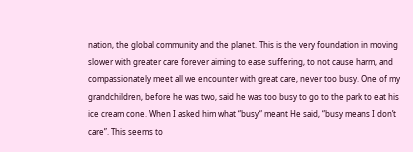nation, the global community and the planet. This is the very foundation in moving slower with greater care forever aiming to ease suffering, to not cause harm, and compassionately meet all we encounter with great care, never too busy. One of my grandchildren, before he was two, said he was too busy to go to the park to eat his ice cream cone. When I asked him what “busy“ meant He said, “busy means I don’t care”. This seems to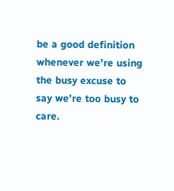be a good definition whenever we’re using the busy excuse to say we’re too busy to care.